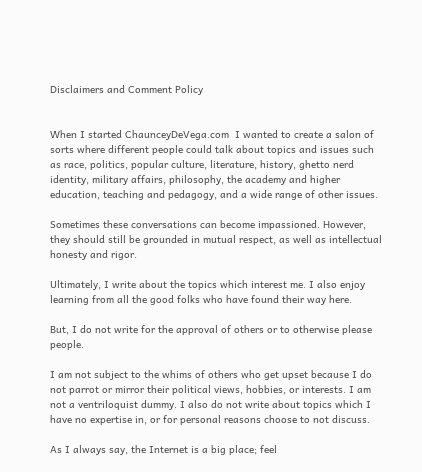Disclaimers and Comment Policy


When I started ChaunceyDeVega.com  I wanted to create a salon of sorts where different people could talk about topics and issues such as race, politics, popular culture, literature, history, ghetto nerd identity, military affairs, philosophy, the academy and higher education, teaching and pedagogy, and a wide range of other issues.

Sometimes these conversations can become impassioned. However, they should still be grounded in mutual respect, as well as intellectual honesty and rigor.

Ultimately, I write about the topics which interest me. I also enjoy learning from all the good folks who have found their way here.

But, I do not write for the approval of others or to otherwise please people.

I am not subject to the whims of others who get upset because I do not parrot or mirror their political views, hobbies, or interests. I am not a ventriloquist dummy. I also do not write about topics which I have no expertise in, or for personal reasons choose to not discuss.

As I always say, the Internet is a big place; feel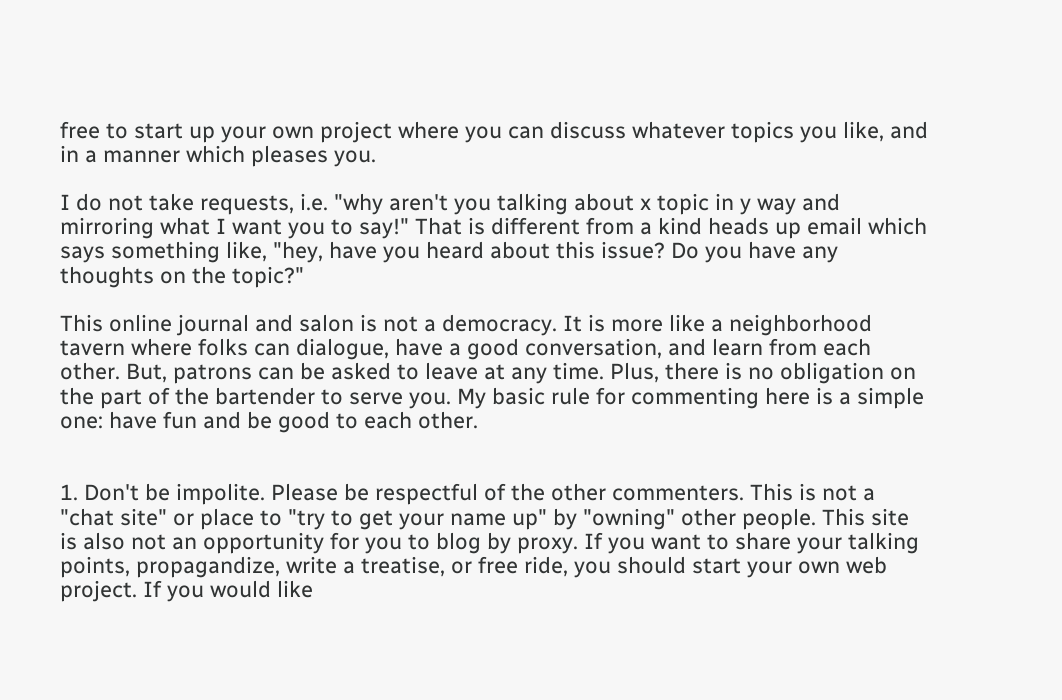free to start up your own project where you can discuss whatever topics you like, and in a manner which pleases you.

I do not take requests, i.e. "why aren't you talking about x topic in y way and mirroring what I want you to say!" That is different from a kind heads up email which says something like, "hey, have you heard about this issue? Do you have any thoughts on the topic?"

This online journal and salon is not a democracy. It is more like a neighborhood tavern where folks can dialogue, have a good conversation, and learn from each other. But, patrons can be asked to leave at any time. Plus, there is no obligation on the part of the bartender to serve you. My basic rule for commenting here is a simple one: have fun and be good to each other.


1. Don't be impolite. Please be respectful of the other commenters. This is not a "chat site" or place to "try to get your name up" by "owning" other people. This site is also not an opportunity for you to blog by proxy. If you want to share your talking points, propagandize, write a treatise, or free ride, you should start your own web project. If you would like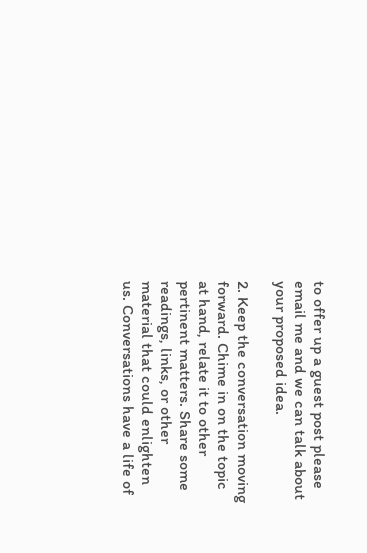to offer up a guest post please email me and we can talk about your proposed idea.

2. Keep the conversation moving forward. Chime in on the topic at hand, relate it to other pertinent matters. Share some readings, links, or other material that could enlighten us. Conversations have a life of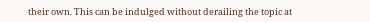their own. This can be indulged without derailing the topic at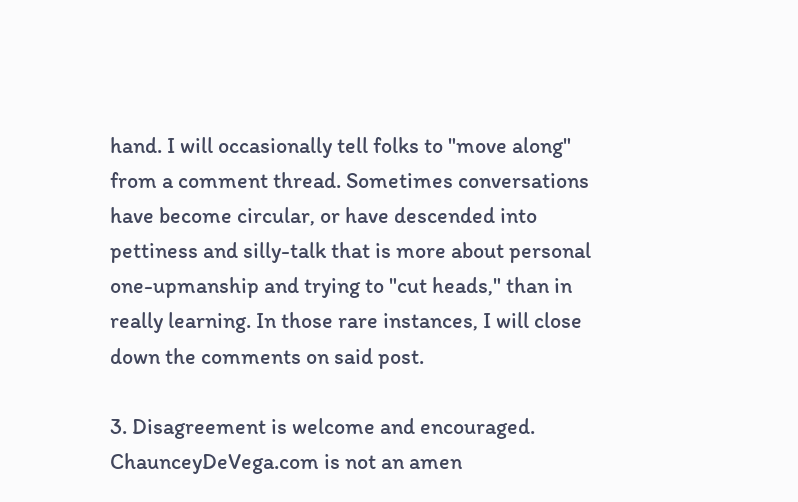hand. I will occasionally tell folks to "move along" from a comment thread. Sometimes conversations have become circular, or have descended into pettiness and silly-talk that is more about personal one-upmanship and trying to "cut heads," than in really learning. In those rare instances, I will close down the comments on said post.

3. Disagreement is welcome and encouraged. ChaunceyDeVega.com is not an amen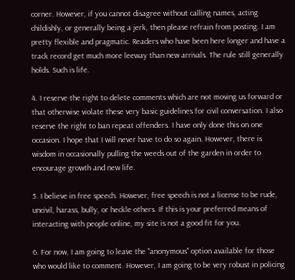corner. However, if you cannot disagree without calling names, acting childishly, or generally being a jerk, then please refrain from posting. I am pretty flexible and pragmatic. Readers who have been here longer and have a track record get much more leeway than new arrivals. The rule still generally holds. Such is life.

4. I reserve the right to delete comments which are not moving us forward or that otherwise violate these very basic guidelines for civil conversation. I also reserve the right to ban repeat offenders. I have only done this on one occasion. I hope that I will never have to do so again. However, there is wisdom in occasionally pulling the weeds out of the garden in order to encourage growth and new life.

5. I believe in free speech. However, free speech is not a license to be rude, uncivil, harass, bully, or heckle others. If this is your preferred means of interacting with people online, my site is not a good fit for you.

6. For now, I am going to leave the "anonymous" option available for those who would like to comment. However, I am going to be very robust in policing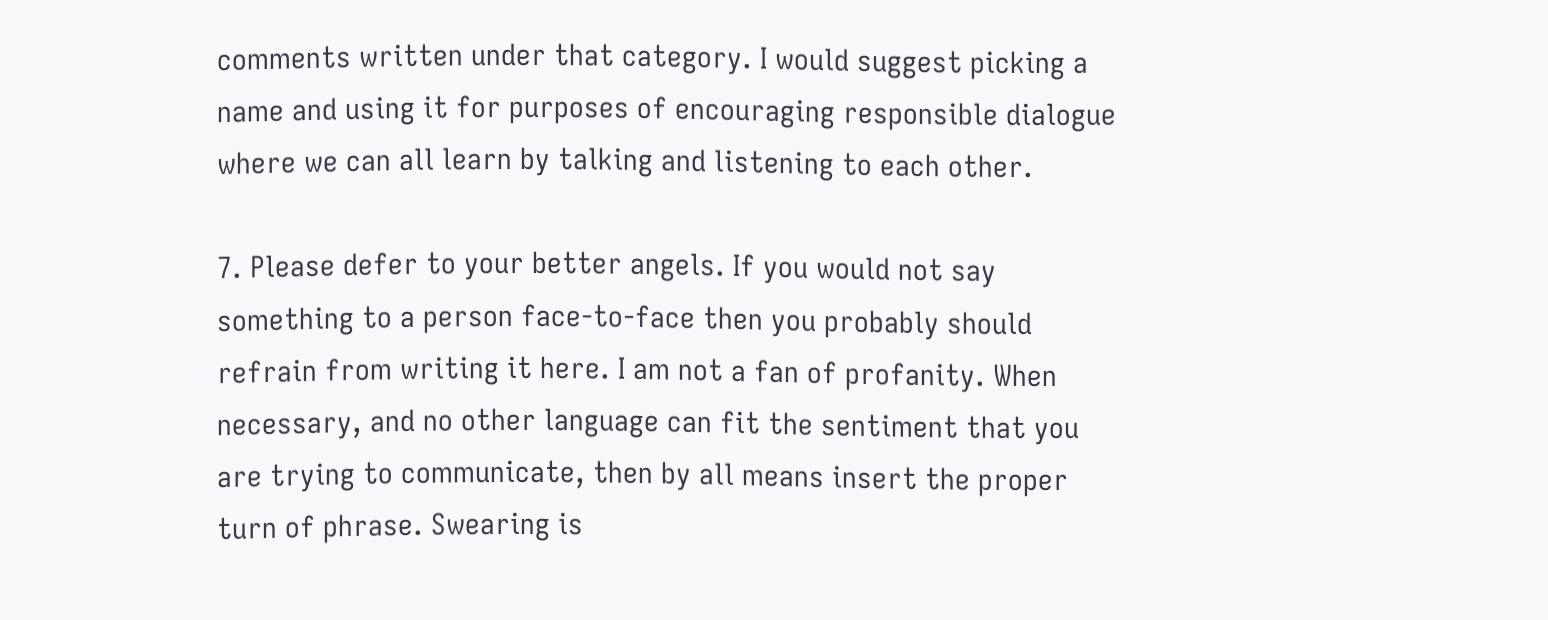comments written under that category. I would suggest picking a name and using it for purposes of encouraging responsible dialogue where we can all learn by talking and listening to each other.

7. Please defer to your better angels. If you would not say something to a person face-to-face then you probably should refrain from writing it here. I am not a fan of profanity. When necessary, and no other language can fit the sentiment that you are trying to communicate, then by all means insert the proper turn of phrase. Swearing is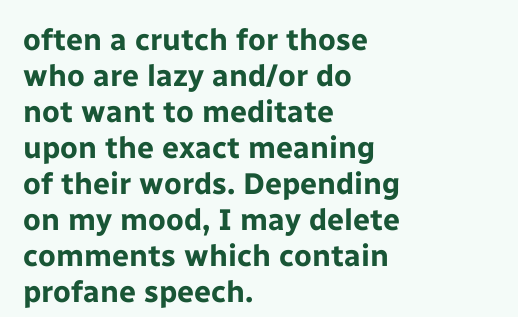often a crutch for those who are lazy and/or do not want to meditate upon the exact meaning of their words. Depending on my mood, I may delete comments which contain profane speech.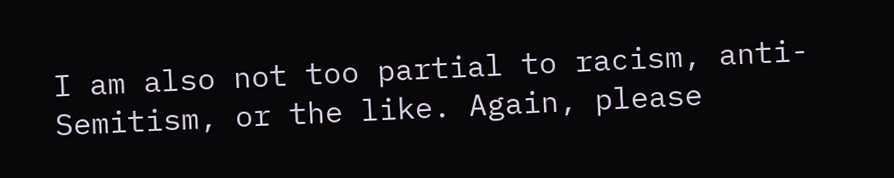I am also not too partial to racism, anti-Semitism, or the like. Again, please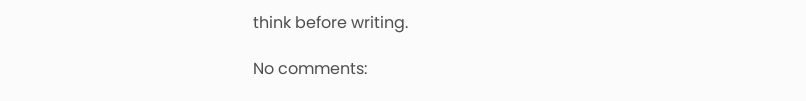think before writing.

No comments: